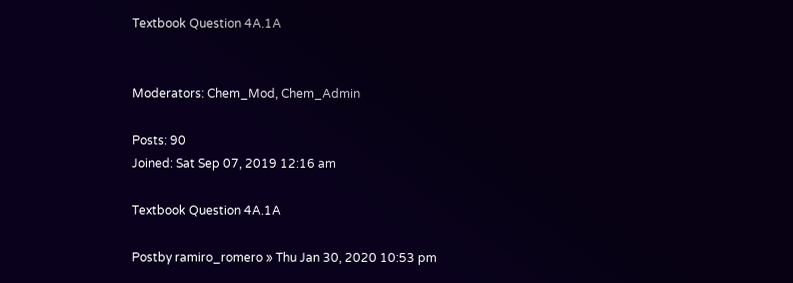Textbook Question 4A.1A


Moderators: Chem_Mod, Chem_Admin

Posts: 90
Joined: Sat Sep 07, 2019 12:16 am

Textbook Question 4A.1A

Postby ramiro_romero » Thu Jan 30, 2020 10:53 pm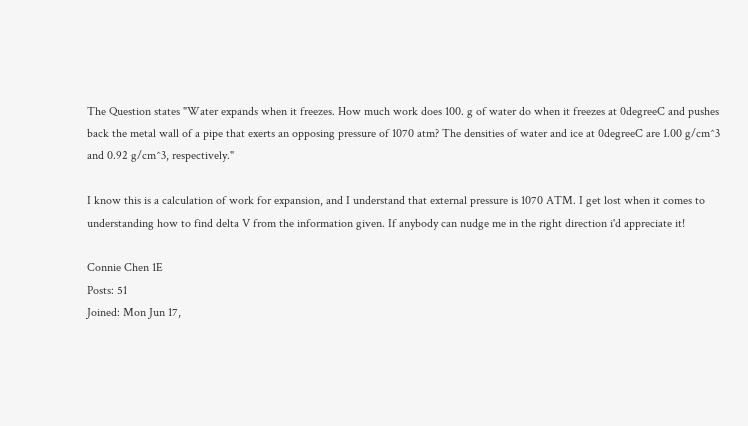The Question states "Water expands when it freezes. How much work does 100. g of water do when it freezes at 0degreeC and pushes
back the metal wall of a pipe that exerts an opposing pressure of 1070 atm? The densities of water and ice at 0degreeC are 1.00 g/cm^3 and 0.92 g/cm^3, respectively."

I know this is a calculation of work for expansion, and I understand that external pressure is 1070 ATM. I get lost when it comes to understanding how to find delta V from the information given. If anybody can nudge me in the right direction i'd appreciate it!

Connie Chen 1E
Posts: 51
Joined: Mon Jun 17,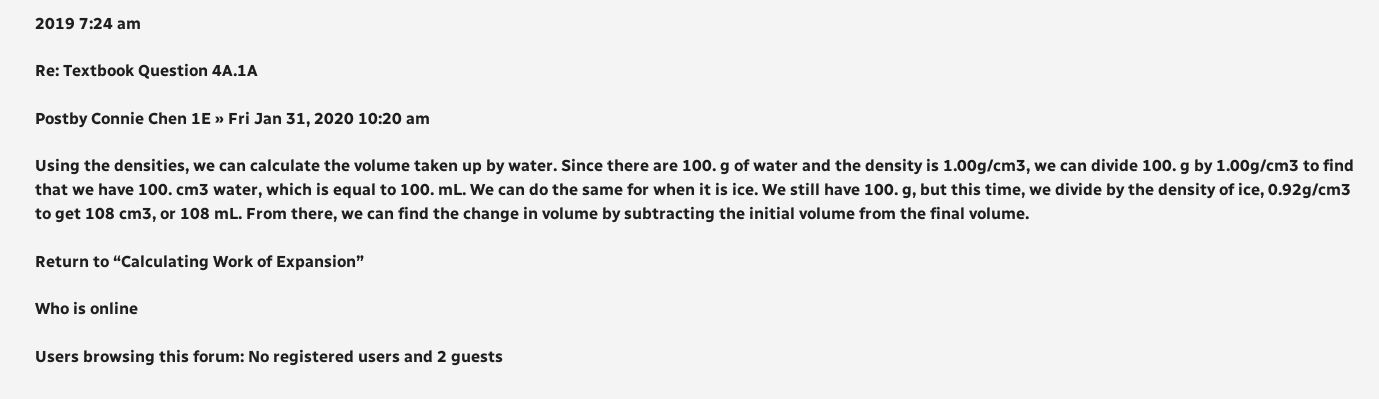2019 7:24 am

Re: Textbook Question 4A.1A

Postby Connie Chen 1E » Fri Jan 31, 2020 10:20 am

Using the densities, we can calculate the volume taken up by water. Since there are 100. g of water and the density is 1.00g/cm3, we can divide 100. g by 1.00g/cm3 to find that we have 100. cm3 water, which is equal to 100. mL. We can do the same for when it is ice. We still have 100. g, but this time, we divide by the density of ice, 0.92g/cm3 to get 108 cm3, or 108 mL. From there, we can find the change in volume by subtracting the initial volume from the final volume.

Return to “Calculating Work of Expansion”

Who is online

Users browsing this forum: No registered users and 2 guests